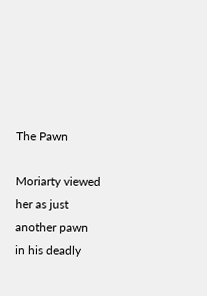The Pawn

Moriarty viewed her as just another pawn in his deadly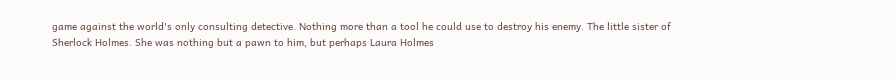game against the world's only consulting detective. Nothing more than a tool he could use to destroy his enemy. The little sister of Sherlock Holmes. She was nothing but a pawn to him, but perhaps Laura Holmes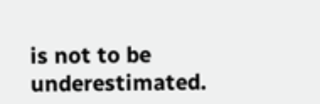is not to be underestimated.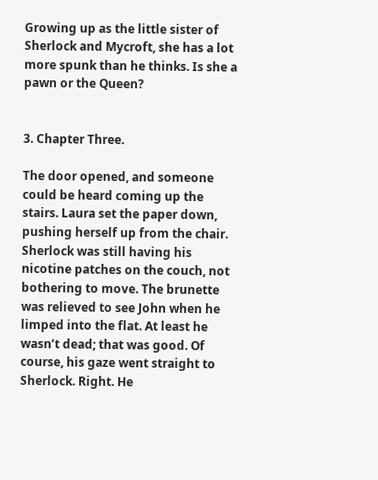Growing up as the little sister of Sherlock and Mycroft, she has a lot more spunk than he thinks. Is she a pawn or the Queen?


3. Chapter Three.

The door opened, and someone could be heard coming up the stairs. Laura set the paper down, pushing herself up from the chair. Sherlock was still having his nicotine patches on the couch, not bothering to move. The brunette was relieved to see John when he limped into the flat. At least he wasn’t dead; that was good. Of course, his gaze went straight to Sherlock. Right. He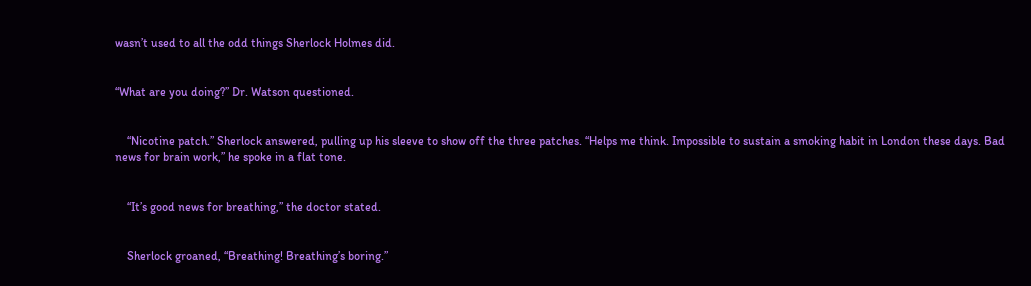wasn’t used to all the odd things Sherlock Holmes did.


“What are you doing?” Dr. Watson questioned.


    “Nicotine patch.” Sherlock answered, pulling up his sleeve to show off the three patches. “Helps me think. Impossible to sustain a smoking habit in London these days. Bad news for brain work,” he spoke in a flat tone.


    “It’s good news for breathing,” the doctor stated.


    Sherlock groaned, “Breathing! Breathing’s boring.”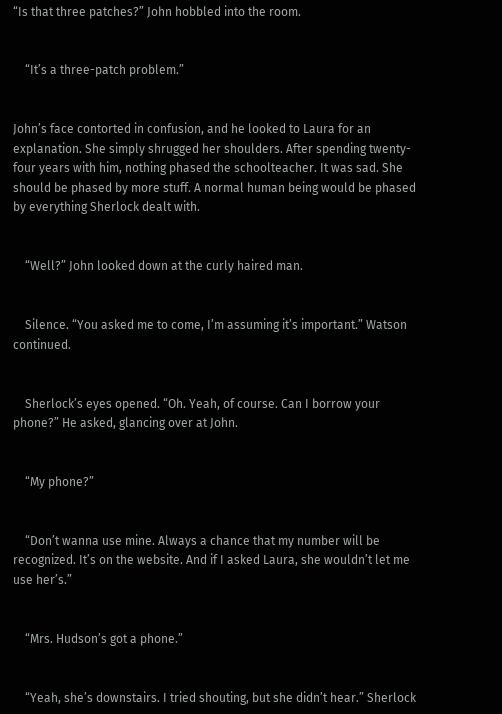“Is that three patches?” John hobbled into the room.


    “It’s a three-patch problem.”


John’s face contorted in confusion, and he looked to Laura for an explanation. She simply shrugged her shoulders. After spending twenty-four years with him, nothing phased the schoolteacher. It was sad. She should be phased by more stuff. A normal human being would be phased by everything Sherlock dealt with.


    “Well?” John looked down at the curly haired man.


    Silence. “You asked me to come, I’m assuming it’s important.” Watson continued.


    Sherlock’s eyes opened. “Oh. Yeah, of course. Can I borrow your phone?” He asked, glancing over at John.


    “My phone?”


    “Don’t wanna use mine. Always a chance that my number will be recognized. It’s on the website. And if I asked Laura, she wouldn’t let me use her’s.”


    “Mrs. Hudson’s got a phone.”


    “Yeah, she’s downstairs. I tried shouting, but she didn’t hear.” Sherlock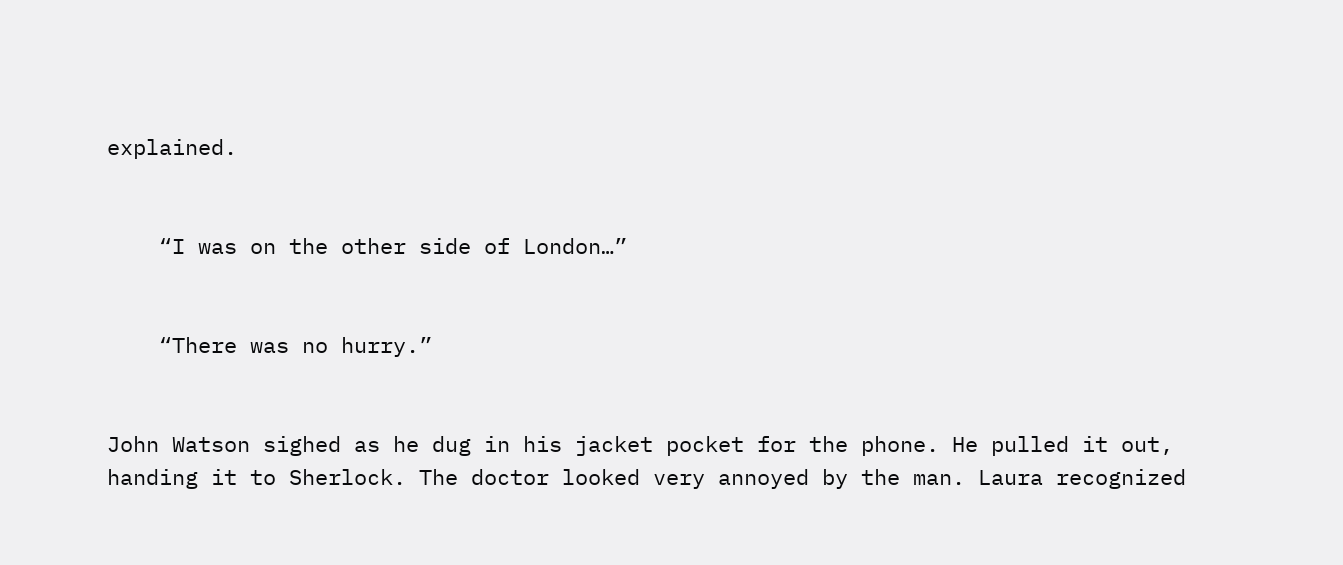explained.


    “I was on the other side of London…”


    “There was no hurry.”


John Watson sighed as he dug in his jacket pocket for the phone. He pulled it out, handing it to Sherlock. The doctor looked very annoyed by the man. Laura recognized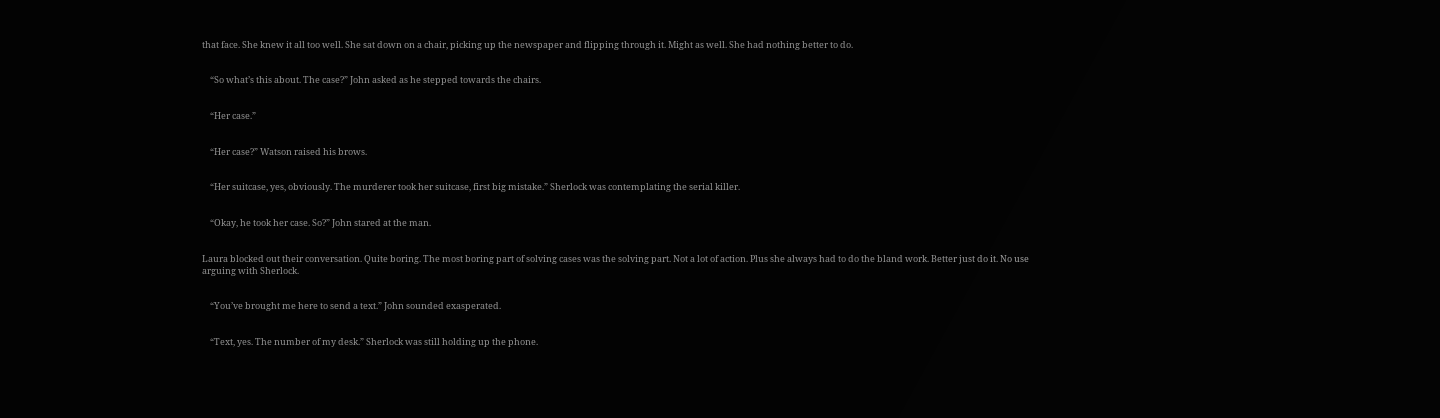that face. She knew it all too well. She sat down on a chair, picking up the newspaper and flipping through it. Might as well. She had nothing better to do.


    “So what’s this about. The case?” John asked as he stepped towards the chairs.


    “Her case.”


    “Her case?” Watson raised his brows.


    “Her suitcase, yes, obviously. The murderer took her suitcase, first big mistake.” Sherlock was contemplating the serial killer.


    “Okay, he took her case. So?” John stared at the man.


Laura blocked out their conversation. Quite boring. The most boring part of solving cases was the solving part. Not a lot of action. Plus she always had to do the bland work. Better just do it. No use arguing with Sherlock.


    “You’ve brought me here to send a text.” John sounded exasperated.


    “Text, yes. The number of my desk.” Sherlock was still holding up the phone.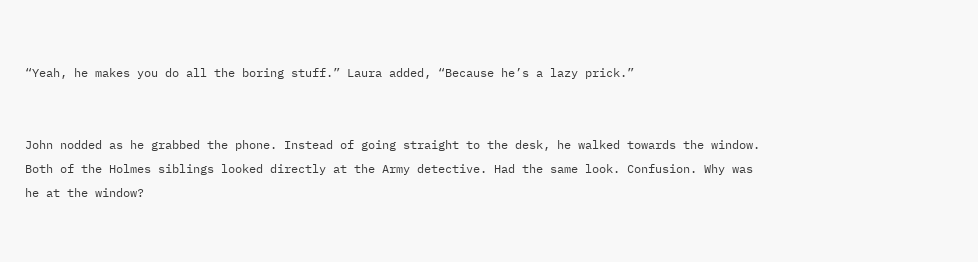“Yeah, he makes you do all the boring stuff.” Laura added, “Because he’s a lazy prick.”


John nodded as he grabbed the phone. Instead of going straight to the desk, he walked towards the window. Both of the Holmes siblings looked directly at the Army detective. Had the same look. Confusion. Why was he at the window?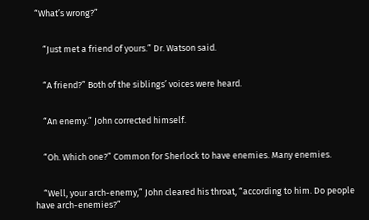“What’s wrong?”


    “Just met a friend of yours.” Dr. Watson said.


    “A friend?” Both of the siblings’ voices were heard.


    “An enemy.” John corrected himself.


    “Oh. Which one?” Common for Sherlock to have enemies. Many enemies.


    “Well, your arch-enemy,” John cleared his throat, “according to him. Do people have arch-enemies?”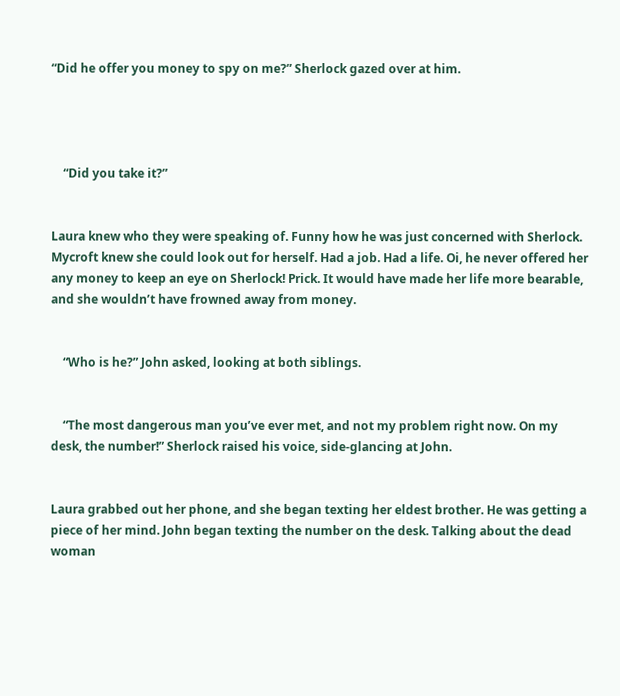“Did he offer you money to spy on me?” Sherlock gazed over at him.




    “Did you take it?”


Laura knew who they were speaking of. Funny how he was just concerned with Sherlock. Mycroft knew she could look out for herself. Had a job. Had a life. Oi, he never offered her any money to keep an eye on Sherlock! Prick. It would have made her life more bearable, and she wouldn’t have frowned away from money.


    “Who is he?” John asked, looking at both siblings.


    “The most dangerous man you’ve ever met, and not my problem right now. On my desk, the number!” Sherlock raised his voice, side-glancing at John.


Laura grabbed out her phone, and she began texting her eldest brother. He was getting a piece of her mind. John began texting the number on the desk. Talking about the dead woman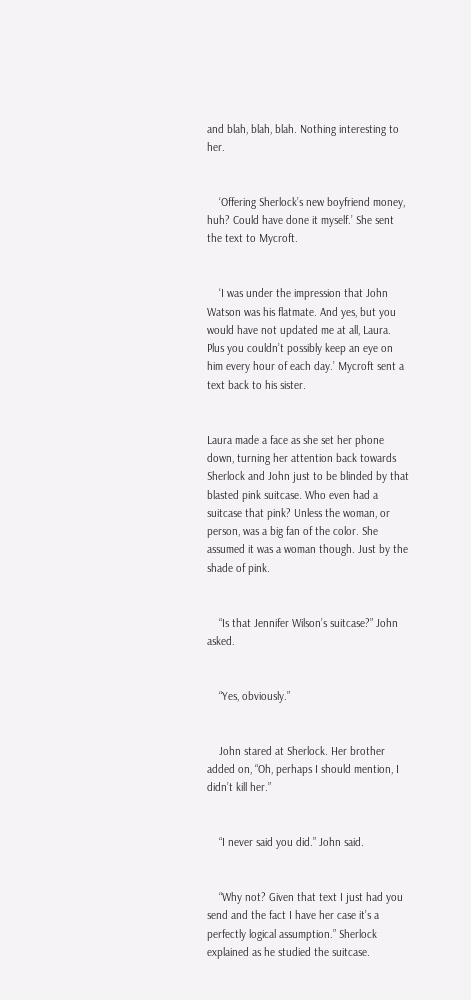and blah, blah, blah. Nothing interesting to her.


    ‘Offering Sherlock’s new boyfriend money, huh? Could have done it myself.’ She sent the text to Mycroft.


    ‘I was under the impression that John Watson was his flatmate. And yes, but you would have not updated me at all, Laura. Plus you couldn’t possibly keep an eye on him every hour of each day.’ Mycroft sent a text back to his sister.


Laura made a face as she set her phone down, turning her attention back towards Sherlock and John just to be blinded by that blasted pink suitcase. Who even had a suitcase that pink? Unless the woman, or person, was a big fan of the color. She assumed it was a woman though. Just by the shade of pink.


    “Is that Jennifer Wilson’s suitcase?” John asked.


    “Yes, obviously.”


    John stared at Sherlock. Her brother added on, “Oh, perhaps I should mention, I didn’t kill her.”


    “I never said you did.” John said.


    “Why not? Given that text I just had you send and the fact I have her case it’s a perfectly logical assumption.” Sherlock explained as he studied the suitcase.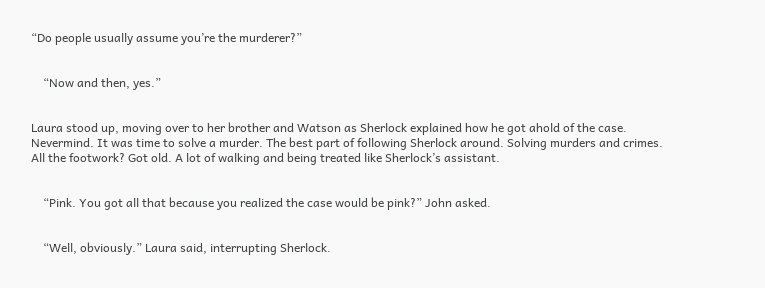“Do people usually assume you’re the murderer?”


    “Now and then, yes.”


Laura stood up, moving over to her brother and Watson as Sherlock explained how he got ahold of the case. Nevermind. It was time to solve a murder. The best part of following Sherlock around. Solving murders and crimes. All the footwork? Got old. A lot of walking and being treated like Sherlock’s assistant.


    “Pink. You got all that because you realized the case would be pink?” John asked.


    “Well, obviously.” Laura said, interrupting Sherlock.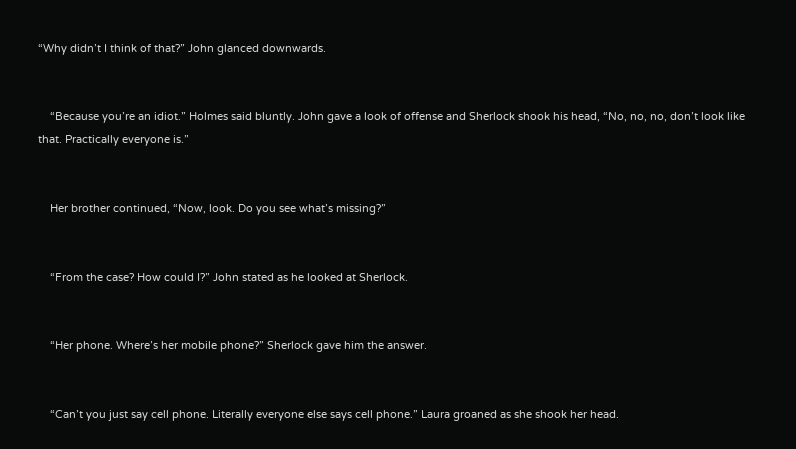“Why didn’t I think of that?” John glanced downwards.


    “Because you’re an idiot.” Holmes said bluntly. John gave a look of offense and Sherlock shook his head, “No, no, no, don’t look like that. Practically everyone is.”


    Her brother continued, “Now, look. Do you see what’s missing?”


    “From the case? How could I?” John stated as he looked at Sherlock.


    “Her phone. Where’s her mobile phone?” Sherlock gave him the answer.


    “Can’t you just say cell phone. Literally everyone else says cell phone.” Laura groaned as she shook her head.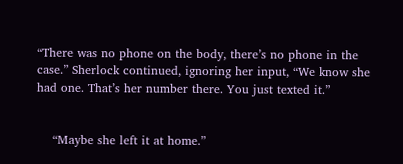“There was no phone on the body, there’s no phone in the case.” Sherlock continued, ignoring her input, “We know she had one. That’s her number there. You just texted it.”


    “Maybe she left it at home.”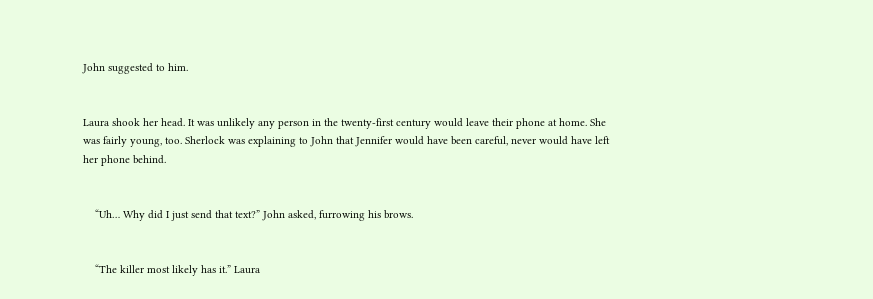John suggested to him.


Laura shook her head. It was unlikely any person in the twenty-first century would leave their phone at home. She was fairly young, too. Sherlock was explaining to John that Jennifer would have been careful, never would have left her phone behind.


    “Uh… Why did I just send that text?” John asked, furrowing his brows.


    “The killer most likely has it.” Laura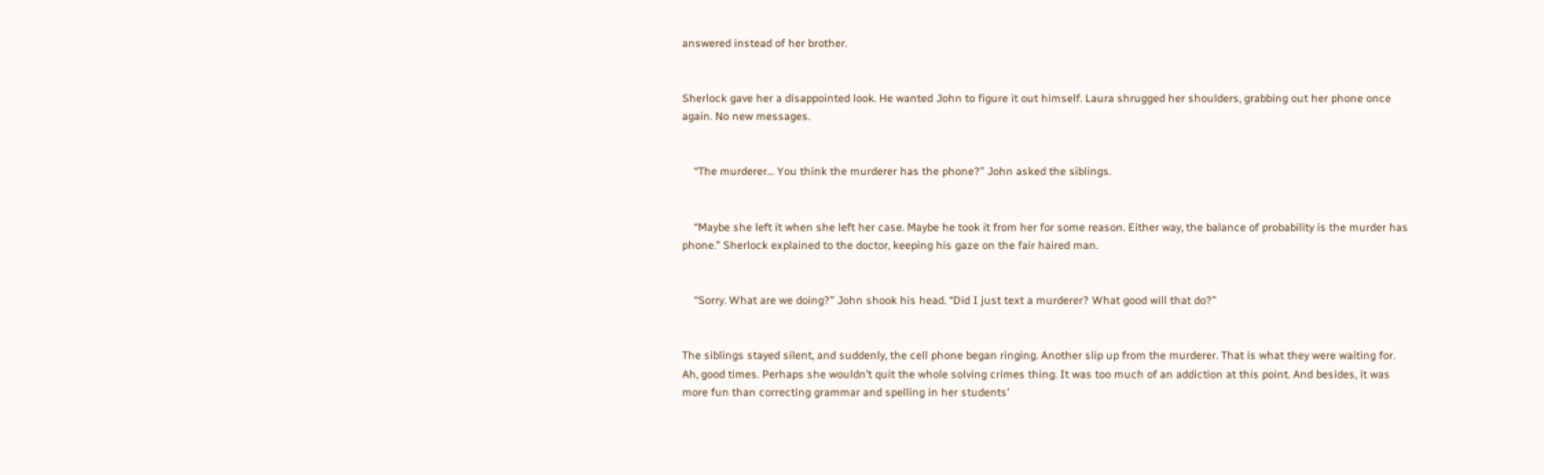answered instead of her brother.


Sherlock gave her a disappointed look. He wanted John to figure it out himself. Laura shrugged her shoulders, grabbing out her phone once again. No new messages.


    “The murderer… You think the murderer has the phone?” John asked the siblings.


    “Maybe she left it when she left her case. Maybe he took it from her for some reason. Either way, the balance of probability is the murder has phone.” Sherlock explained to the doctor, keeping his gaze on the fair haired man.


    “Sorry. What are we doing?” John shook his head. “Did I just text a murderer? What good will that do?”


The siblings stayed silent, and suddenly, the cell phone began ringing. Another slip up from the murderer. That is what they were waiting for. Ah, good times. Perhaps she wouldn’t quit the whole solving crimes thing. It was too much of an addiction at this point. And besides, it was more fun than correcting grammar and spelling in her students’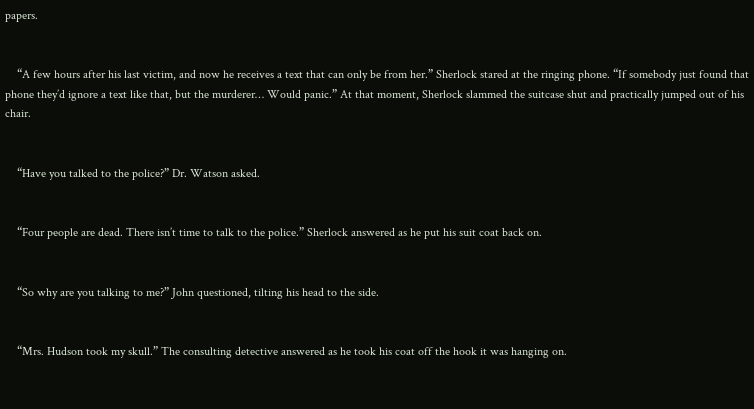papers.


    “A few hours after his last victim, and now he receives a text that can only be from her.” Sherlock stared at the ringing phone. “If somebody just found that phone they’d ignore a text like that, but the murderer… Would panic.” At that moment, Sherlock slammed the suitcase shut and practically jumped out of his chair.


    “Have you talked to the police?” Dr. Watson asked.


    “Four people are dead. There isn’t time to talk to the police.” Sherlock answered as he put his suit coat back on.


    “So why are you talking to me?” John questioned, tilting his head to the side.


    “Mrs. Hudson took my skull.” The consulting detective answered as he took his coat off the hook it was hanging on.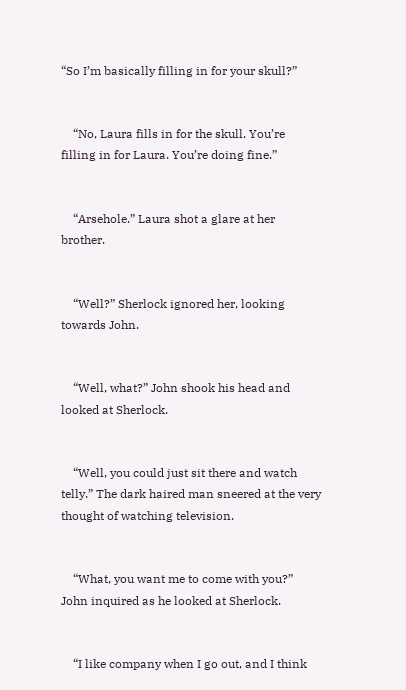“So I’m basically filling in for your skull?”


    “No, Laura fills in for the skull. You’re filling in for Laura. You’re doing fine.”


    “Arsehole.” Laura shot a glare at her brother.


    “Well?” Sherlock ignored her, looking towards John.


    “Well, what?” John shook his head and looked at Sherlock.


    “Well, you could just sit there and watch telly.” The dark haired man sneered at the very thought of watching television.


    “What, you want me to come with you?” John inquired as he looked at Sherlock.


    “I like company when I go out, and I think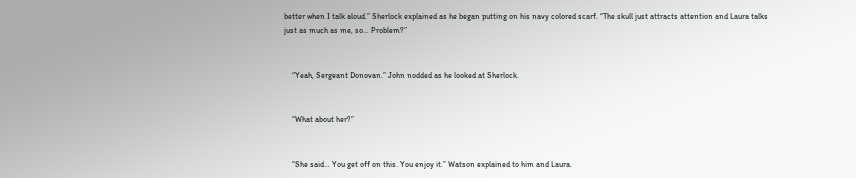better when I talk aloud.” Sherlock explained as he began putting on his navy colored scarf. “The skull just attracts attention and Laura talks just as much as me, so… Problem?”


    “Yeah, Sergeant Donovan.” John nodded as he looked at Sherlock.


    “What about her?”


    “She said… You get off on this. You enjoy it.” Watson explained to him and Laura.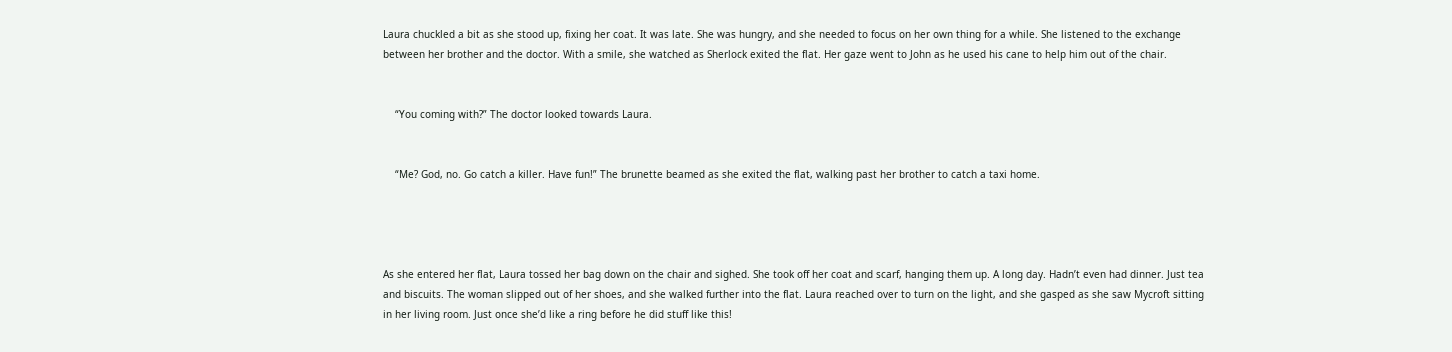Laura chuckled a bit as she stood up, fixing her coat. It was late. She was hungry, and she needed to focus on her own thing for a while. She listened to the exchange between her brother and the doctor. With a smile, she watched as Sherlock exited the flat. Her gaze went to John as he used his cane to help him out of the chair.


    “You coming with?” The doctor looked towards Laura.


    “Me? God, no. Go catch a killer. Have fun!” The brunette beamed as she exited the flat, walking past her brother to catch a taxi home.




As she entered her flat, Laura tossed her bag down on the chair and sighed. She took off her coat and scarf, hanging them up. A long day. Hadn’t even had dinner. Just tea and biscuits. The woman slipped out of her shoes, and she walked further into the flat. Laura reached over to turn on the light, and she gasped as she saw Mycroft sitting in her living room. Just once she’d like a ring before he did stuff like this!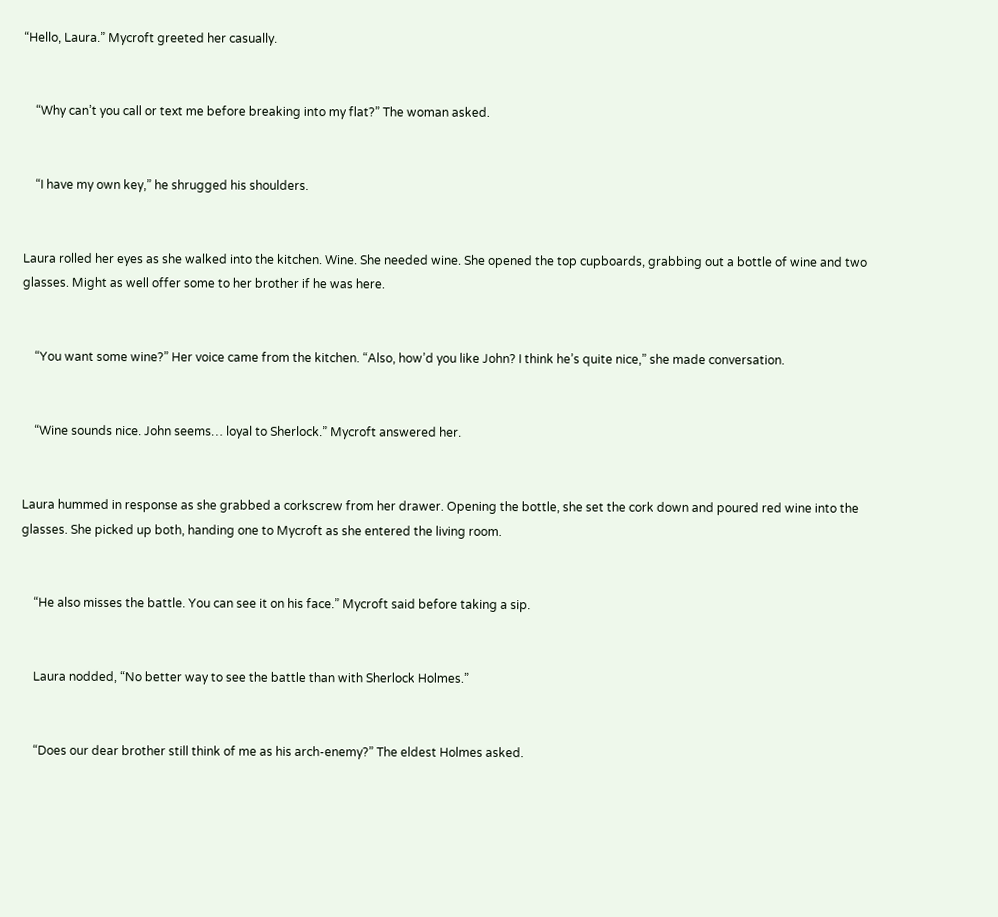“Hello, Laura.” Mycroft greeted her casually.


    “Why can’t you call or text me before breaking into my flat?” The woman asked.


    “I have my own key,” he shrugged his shoulders.


Laura rolled her eyes as she walked into the kitchen. Wine. She needed wine. She opened the top cupboards, grabbing out a bottle of wine and two glasses. Might as well offer some to her brother if he was here.


    “You want some wine?” Her voice came from the kitchen. “Also, how’d you like John? I think he’s quite nice,” she made conversation.


    “Wine sounds nice. John seems… loyal to Sherlock.” Mycroft answered her.


Laura hummed in response as she grabbed a corkscrew from her drawer. Opening the bottle, she set the cork down and poured red wine into the glasses. She picked up both, handing one to Mycroft as she entered the living room.


    “He also misses the battle. You can see it on his face.” Mycroft said before taking a sip.


    Laura nodded, “No better way to see the battle than with Sherlock Holmes.”


    “Does our dear brother still think of me as his arch-enemy?” The eldest Holmes asked.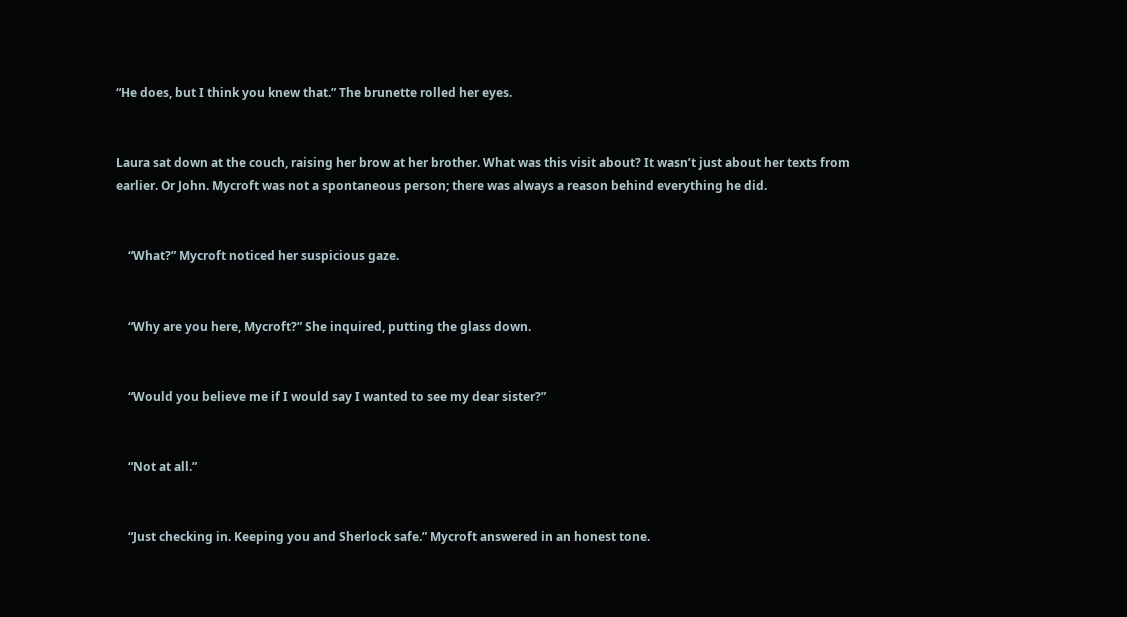“He does, but I think you knew that.” The brunette rolled her eyes.


Laura sat down at the couch, raising her brow at her brother. What was this visit about? It wasn’t just about her texts from earlier. Or John. Mycroft was not a spontaneous person; there was always a reason behind everything he did.


    “What?” Mycroft noticed her suspicious gaze.


    “Why are you here, Mycroft?” She inquired, putting the glass down.


    “Would you believe me if I would say I wanted to see my dear sister?”


    “Not at all.”


    “Just checking in. Keeping you and Sherlock safe.” Mycroft answered in an honest tone.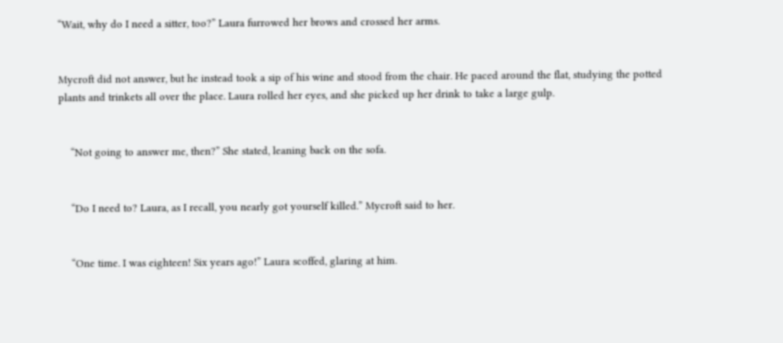“Wait, why do I need a sitter, too?” Laura furrowed her brows and crossed her arms.


Mycroft did not answer, but he instead took a sip of his wine and stood from the chair. He paced around the flat, studying the potted plants and trinkets all over the place. Laura rolled her eyes, and she picked up her drink to take a large gulp.


    “Not going to answer me, then?” She stated, leaning back on the sofa.


    “Do I need to? Laura, as I recall, you nearly got yourself killed.” Mycroft said to her.


    “One time. I was eighteen! Six years ago!” Laura scoffed, glaring at him.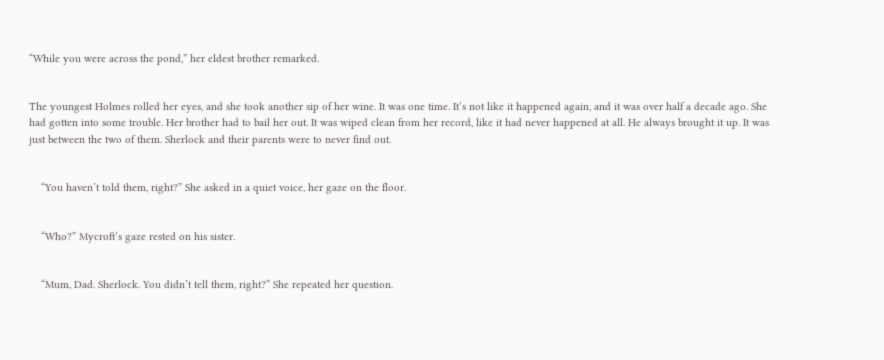“While you were across the pond,” her eldest brother remarked.


The youngest Holmes rolled her eyes, and she took another sip of her wine. It was one time. It’s not like it happened again, and it was over half a decade ago. She had gotten into some trouble. Her brother had to bail her out. It was wiped clean from her record, like it had never happened at all. He always brought it up. It was just between the two of them. Sherlock and their parents were to never find out.


    “You haven’t told them, right?” She asked in a quiet voice, her gaze on the floor.


    “Who?” Mycroft’s gaze rested on his sister.


    “Mum, Dad. Sherlock. You didn’t tell them, right?” She repeated her question.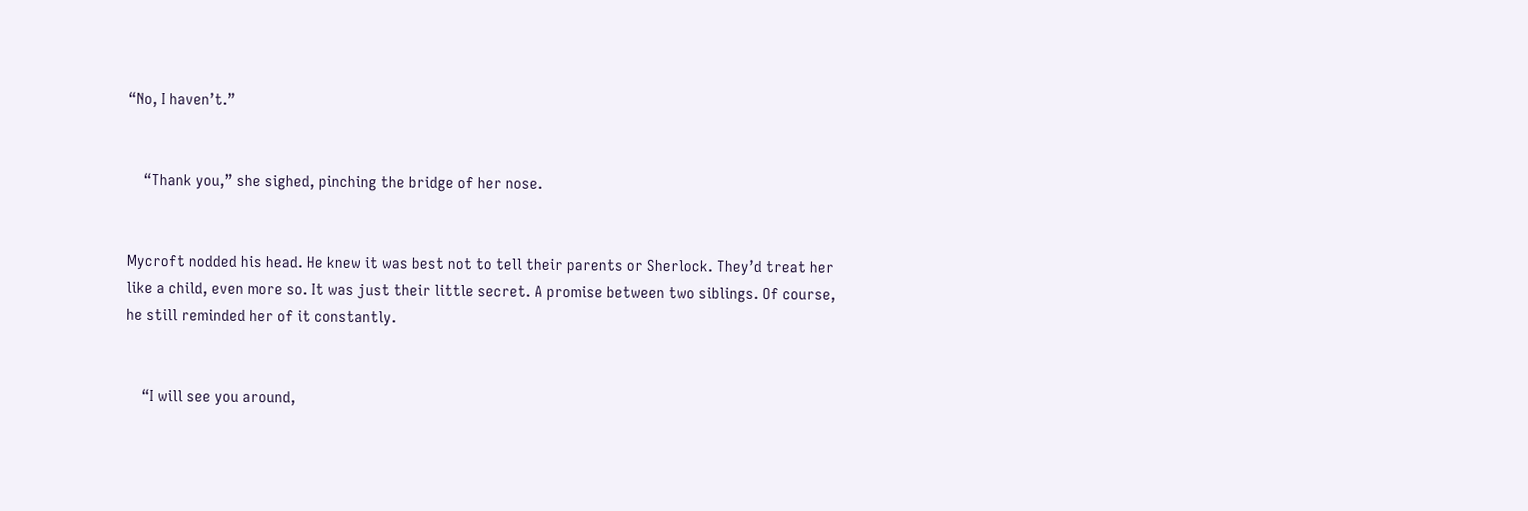“No, I haven’t.”


    “Thank you,” she sighed, pinching the bridge of her nose.


Mycroft nodded his head. He knew it was best not to tell their parents or Sherlock. They’d treat her like a child, even more so. It was just their little secret. A promise between two siblings. Of course, he still reminded her of it constantly.


    “I will see you around,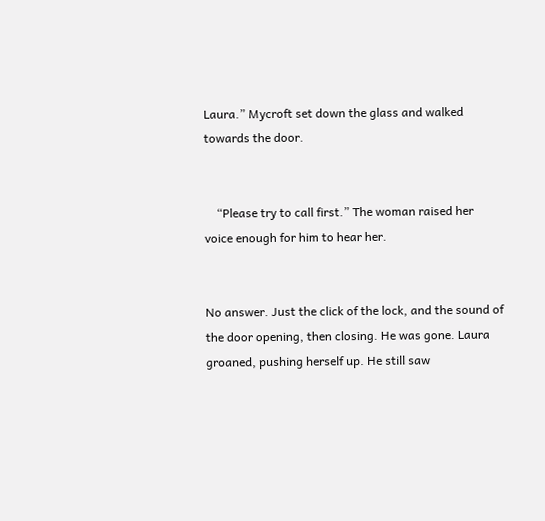Laura.” Mycroft set down the glass and walked towards the door.


    “Please try to call first.” The woman raised her voice enough for him to hear her.


No answer. Just the click of the lock, and the sound of the door opening, then closing. He was gone. Laura groaned, pushing herself up. He still saw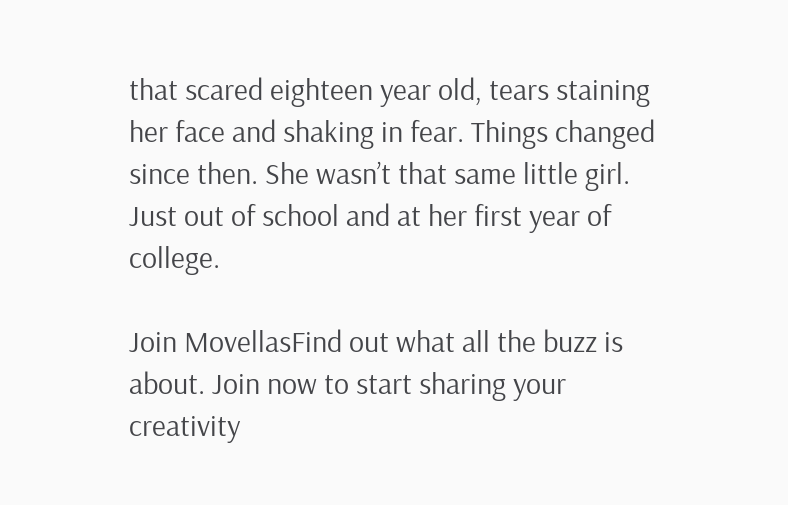that scared eighteen year old, tears staining her face and shaking in fear. Things changed since then. She wasn’t that same little girl. Just out of school and at her first year of college.

Join MovellasFind out what all the buzz is about. Join now to start sharing your creativity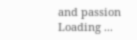and passion
Loading ...